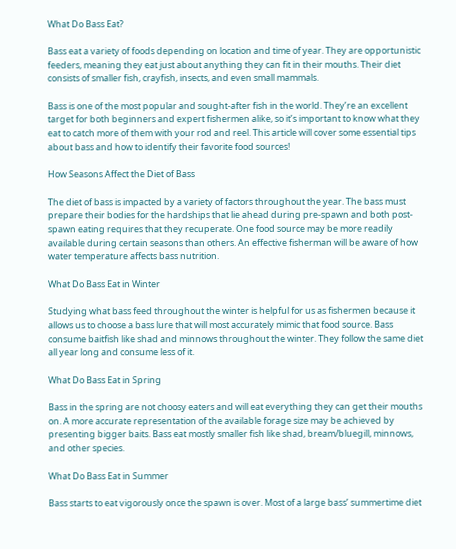What Do Bass Eat?

Bass eat a variety of foods depending on location and time of year. They are opportunistic feeders, meaning they eat just about anything they can fit in their mouths. Their diet consists of smaller fish, crayfish, insects, and even small mammals.

Bass is one of the most popular and sought-after fish in the world. They’re an excellent target for both beginners and expert fishermen alike, so it’s important to know what they eat to catch more of them with your rod and reel. This article will cover some essential tips about bass and how to identify their favorite food sources!

How Seasons Affect the Diet of Bass

The diet of bass is impacted by a variety of factors throughout the year. The bass must prepare their bodies for the hardships that lie ahead during pre-spawn and both post-spawn eating requires that they recuperate. One food source may be more readily available during certain seasons than others. An effective fisherman will be aware of how water temperature affects bass nutrition.

What Do Bass Eat in Winter

Studying what bass feed throughout the winter is helpful for us as fishermen because it allows us to choose a bass lure that will most accurately mimic that food source. Bass consume baitfish like shad and minnows throughout the winter. They follow the same diet all year long and consume less of it.

What Do Bass Eat in Spring

Bass in the spring are not choosy eaters and will eat everything they can get their mouths on. A more accurate representation of the available forage size may be achieved by presenting bigger baits. Bass eat mostly smaller fish like shad, bream/bluegill, minnows, and other species.

What Do Bass Eat in Summer

Bass starts to eat vigorously once the spawn is over. Most of a large bass’ summertime diet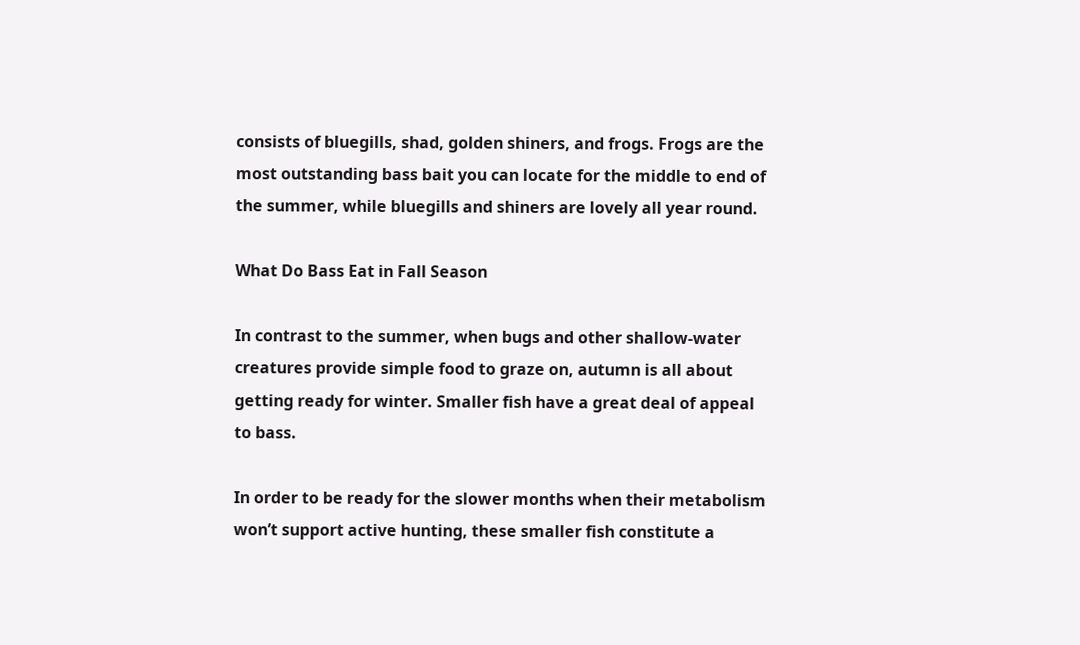consists of bluegills, shad, golden shiners, and frogs. Frogs are the most outstanding bass bait you can locate for the middle to end of the summer, while bluegills and shiners are lovely all year round.

What Do Bass Eat in Fall Season

In contrast to the summer, when bugs and other shallow-water creatures provide simple food to graze on, autumn is all about getting ready for winter. Smaller fish have a great deal of appeal to bass.

In order to be ready for the slower months when their metabolism won’t support active hunting, these smaller fish constitute a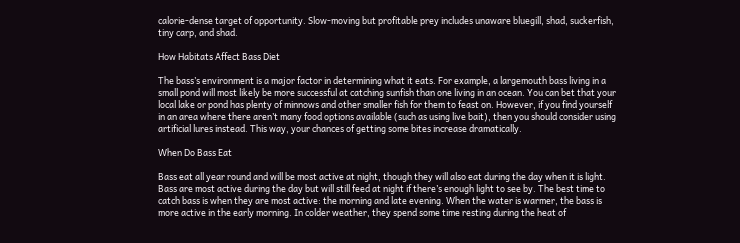calorie-dense target of opportunity. Slow-moving but profitable prey includes unaware bluegill, shad, suckerfish, tiny carp, and shad.

How Habitats Affect Bass Diet

The bass’s environment is a major factor in determining what it eats. For example, a largemouth bass living in a small pond will most likely be more successful at catching sunfish than one living in an ocean. You can bet that your local lake or pond has plenty of minnows and other smaller fish for them to feast on. However, if you find yourself in an area where there aren’t many food options available (such as using live bait), then you should consider using artificial lures instead. This way, your chances of getting some bites increase dramatically.

When Do Bass Eat

Bass eat all year round and will be most active at night, though they will also eat during the day when it is light. Bass are most active during the day but will still feed at night if there’s enough light to see by. The best time to catch bass is when they are most active: the morning and late evening. When the water is warmer, the bass is more active in the early morning. In colder weather, they spend some time resting during the heat of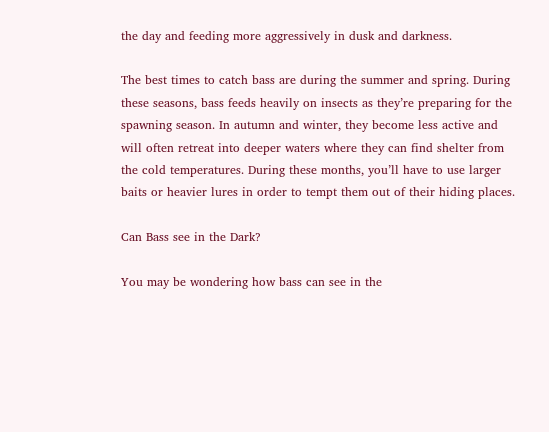the day and feeding more aggressively in dusk and darkness.

The best times to catch bass are during the summer and spring. During these seasons, bass feeds heavily on insects as they’re preparing for the spawning season. In autumn and winter, they become less active and will often retreat into deeper waters where they can find shelter from the cold temperatures. During these months, you’ll have to use larger baits or heavier lures in order to tempt them out of their hiding places.

Can Bass see in the Dark?

You may be wondering how bass can see in the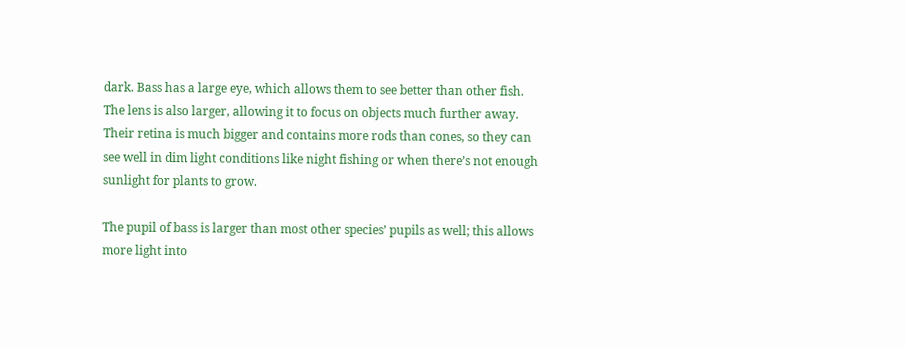dark. Bass has a large eye, which allows them to see better than other fish. The lens is also larger, allowing it to focus on objects much further away. Their retina is much bigger and contains more rods than cones, so they can see well in dim light conditions like night fishing or when there’s not enough sunlight for plants to grow.

The pupil of bass is larger than most other species’ pupils as well; this allows more light into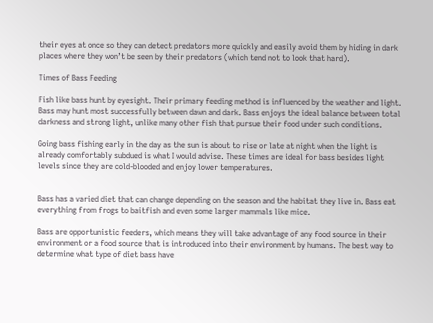their eyes at once so they can detect predators more quickly and easily avoid them by hiding in dark places where they won’t be seen by their predators (which tend not to look that hard).

Times of Bass Feeding

Fish like bass hunt by eyesight. Their primary feeding method is influenced by the weather and light. Bass may hunt most successfully between dawn and dark. Bass enjoys the ideal balance between total darkness and strong light, unlike many other fish that pursue their food under such conditions.

Going bass fishing early in the day as the sun is about to rise or late at night when the light is already comfortably subdued is what I would advise. These times are ideal for bass besides light levels since they are cold-blooded and enjoy lower temperatures.


Bass has a varied diet that can change depending on the season and the habitat they live in. Bass eat everything from frogs to baitfish and even some larger mammals like mice.

Bass are opportunistic feeders, which means they will take advantage of any food source in their environment or a food source that is introduced into their environment by humans. The best way to determine what type of diet bass have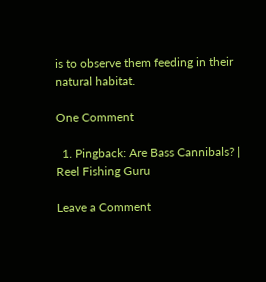is to observe them feeding in their natural habitat.

One Comment

  1. Pingback: Are Bass Cannibals? | Reel Fishing Guru

Leave a Comment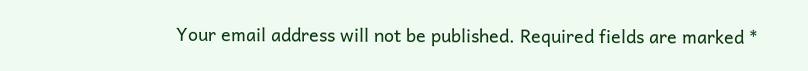Your email address will not be published. Required fields are marked *